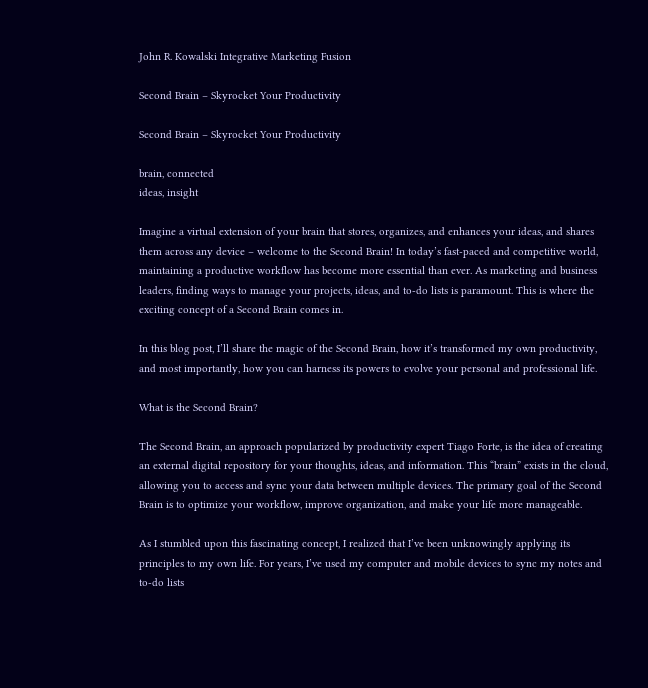John R. Kowalski Integrative Marketing Fusion

Second Brain – Skyrocket Your Productivity

Second Brain – Skyrocket Your Productivity

brain, connected
ideas, insight

Imagine a virtual extension of your brain that stores, organizes, and enhances your ideas, and shares them across any device – welcome to the Second Brain! In today’s fast-paced and competitive world, maintaining a productive workflow has become more essential than ever. As marketing and business leaders, finding ways to manage your projects, ideas, and to-do lists is paramount. This is where the exciting concept of a Second Brain comes in.

In this blog post, I’ll share the magic of the Second Brain, how it’s transformed my own productivity, and most importantly, how you can harness its powers to evolve your personal and professional life.

What is the Second Brain?

The Second Brain, an approach popularized by productivity expert Tiago Forte, is the idea of creating an external digital repository for your thoughts, ideas, and information. This “brain” exists in the cloud, allowing you to access and sync your data between multiple devices. The primary goal of the Second Brain is to optimize your workflow, improve organization, and make your life more manageable.

As I stumbled upon this fascinating concept, I realized that I’ve been unknowingly applying its principles to my own life. For years, I’ve used my computer and mobile devices to sync my notes and to-do lists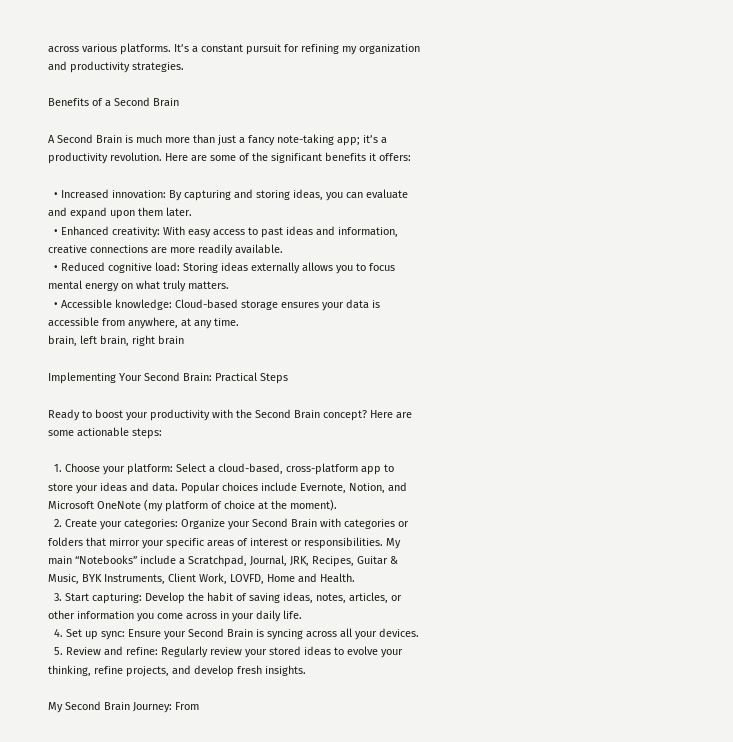across various platforms. It’s a constant pursuit for refining my organization and productivity strategies.

Benefits of a Second Brain

A Second Brain is much more than just a fancy note-taking app; it’s a productivity revolution. Here are some of the significant benefits it offers:

  • Increased innovation: By capturing and storing ideas, you can evaluate and expand upon them later.
  • Enhanced creativity: With easy access to past ideas and information, creative connections are more readily available.
  • Reduced cognitive load: Storing ideas externally allows you to focus mental energy on what truly matters.
  • Accessible knowledge: Cloud-based storage ensures your data is accessible from anywhere, at any time.
brain, left brain, right brain

Implementing Your Second Brain: Practical Steps

Ready to boost your productivity with the Second Brain concept? Here are some actionable steps:

  1. Choose your platform: Select a cloud-based, cross-platform app to store your ideas and data. Popular choices include Evernote, Notion, and Microsoft OneNote (my platform of choice at the moment).
  2. Create your categories: Organize your Second Brain with categories or folders that mirror your specific areas of interest or responsibilities. My main “Notebooks” include a Scratchpad, Journal, JRK, Recipes, Guitar & Music, BYK Instruments, Client Work, LOVFD, Home and Health.
  3. Start capturing: Develop the habit of saving ideas, notes, articles, or other information you come across in your daily life.
  4. Set up sync: Ensure your Second Brain is syncing across all your devices.
  5. Review and refine: Regularly review your stored ideas to evolve your thinking, refine projects, and develop fresh insights.

My Second Brain Journey: From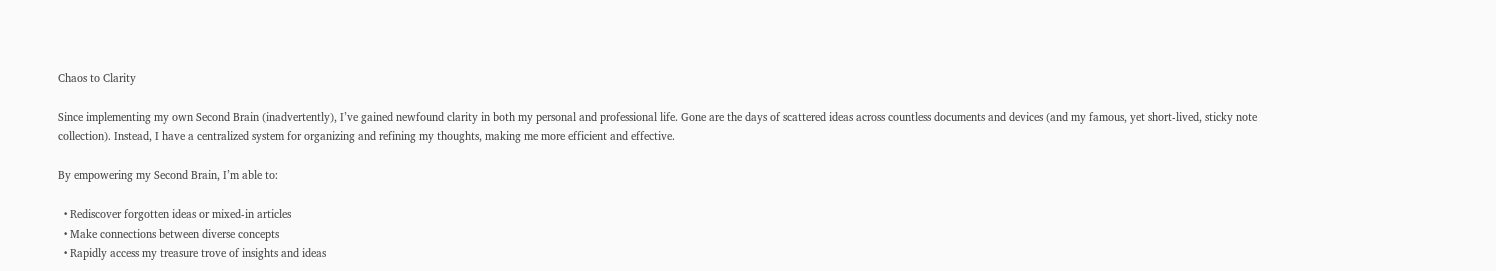Chaos to Clarity

Since implementing my own Second Brain (inadvertently), I’ve gained newfound clarity in both my personal and professional life. Gone are the days of scattered ideas across countless documents and devices (and my famous, yet short-lived, sticky note collection). Instead, I have a centralized system for organizing and refining my thoughts, making me more efficient and effective.

By empowering my Second Brain, I’m able to:

  • Rediscover forgotten ideas or mixed-in articles
  • Make connections between diverse concepts
  • Rapidly access my treasure trove of insights and ideas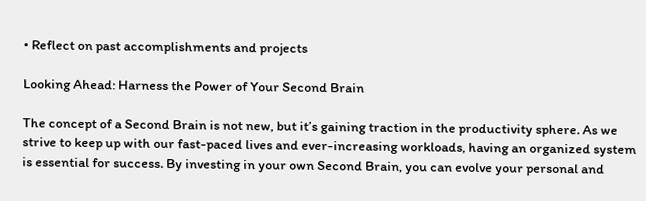• Reflect on past accomplishments and projects

Looking Ahead: Harness the Power of Your Second Brain

The concept of a Second Brain is not new, but it’s gaining traction in the productivity sphere. As we strive to keep up with our fast-paced lives and ever-increasing workloads, having an organized system is essential for success. By investing in your own Second Brain, you can evolve your personal and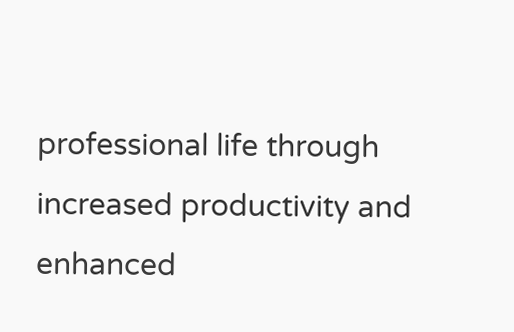professional life through increased productivity and enhanced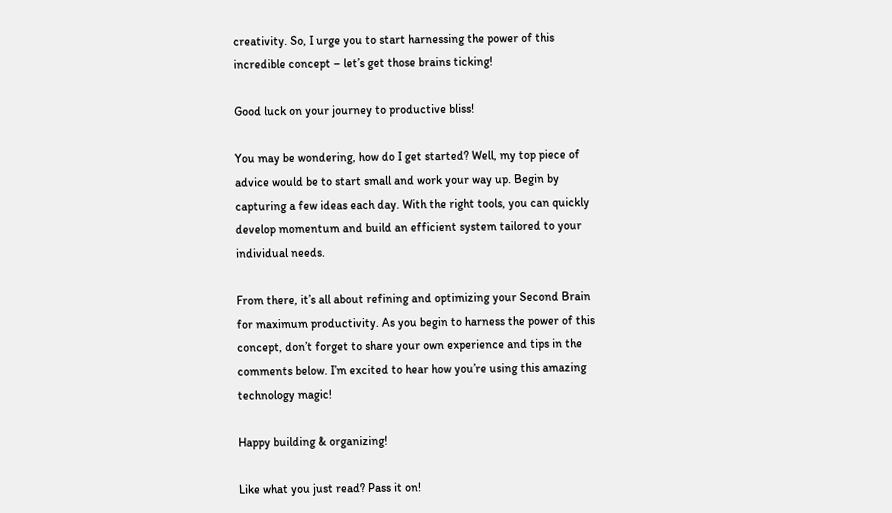creativity. So, I urge you to start harnessing the power of this incredible concept – let’s get those brains ticking!

Good luck on your journey to productive bliss!

You may be wondering, how do I get started? Well, my top piece of advice would be to start small and work your way up. Begin by capturing a few ideas each day. With the right tools, you can quickly develop momentum and build an efficient system tailored to your individual needs.

From there, it’s all about refining and optimizing your Second Brain for maximum productivity. As you begin to harness the power of this concept, don’t forget to share your own experience and tips in the comments below. I’m excited to hear how you’re using this amazing technology magic!

Happy building & organizing!

Like what you just read? Pass it on!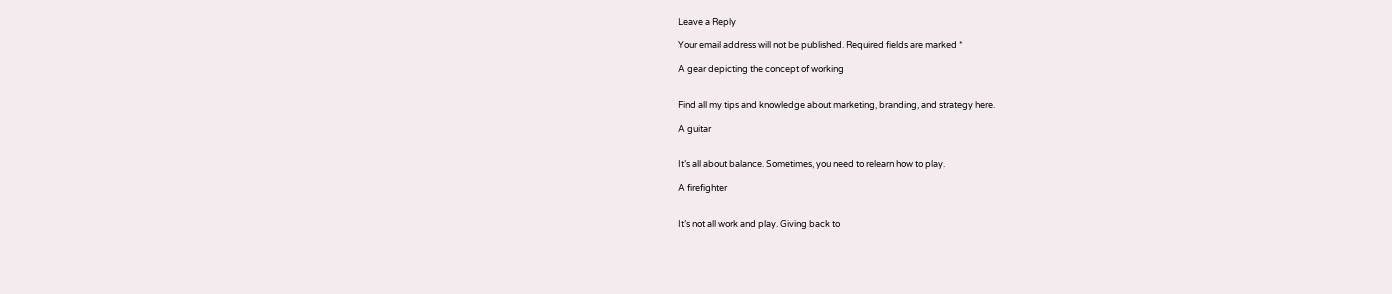Leave a Reply

Your email address will not be published. Required fields are marked *

A gear depicting the concept of working


Find all my tips and knowledge about marketing, branding, and strategy here.

A guitar


It’s all about balance. Sometimes, you need to relearn how to play.

A firefighter


It’s not all work and play. Giving back to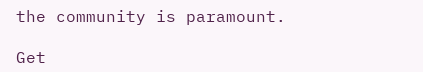the community is paramount.

Get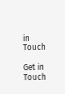in Touch

Get in Touch